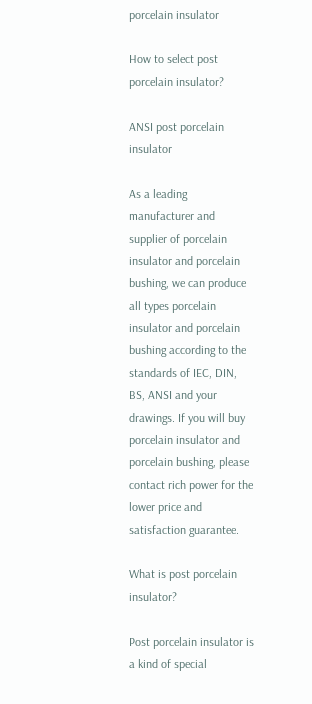porcelain insulator

How to select post porcelain insulator?

ANSI post porcelain insulator

As a leading manufacturer and supplier of porcelain insulator and porcelain bushing, we can produce all types porcelain insulator and porcelain bushing according to the standards of IEC, DIN, BS, ANSI and your drawings. If you will buy porcelain insulator and porcelain bushing, please contact rich power for the lower price and satisfaction guarantee.

What is post porcelain insulator?

Post porcelain insulator is a kind of special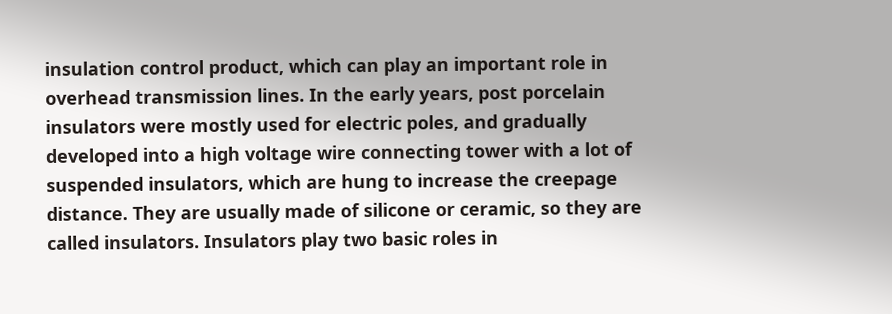insulation control product, which can play an important role in overhead transmission lines. In the early years, post porcelain insulators were mostly used for electric poles, and gradually developed into a high voltage wire connecting tower with a lot of suspended insulators, which are hung to increase the creepage distance. They are usually made of silicone or ceramic, so they are called insulators. Insulators play two basic roles in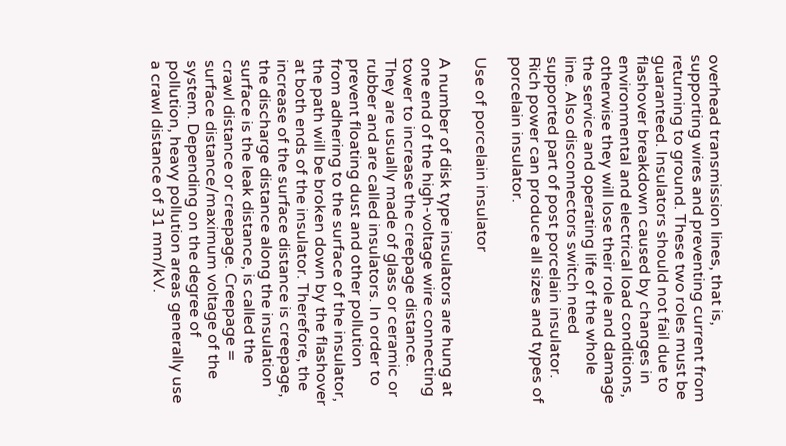overhead transmission lines, that is, supporting wires and preventing current from returning to ground. These two roles must be guaranteed. Insulators should not fail due to flashover breakdown caused by changes in environmental and electrical load conditions, otherwise they will lose their role and damage the service and operating life of the whole line. Also disconnectors switch need supported part of post porcelain insulator. Rich power can produce all sizes and types of porcelain insulator.

Use of porcelain insulator

A number of disk type insulators are hung at one end of the high-voltage wire connecting tower to increase the creepage distance. They are usually made of glass or ceramic or rubber and are called insulators. In order to prevent floating dust and other pollution from adhering to the surface of the insulator, the path will be broken down by the flashover at both ends of the insulator. Therefore, the increase of the surface distance is creepage, the discharge distance along the insulation surface is the leak distance, is called the crawl distance or creepage. Creepage = surface distance/maximum voltage of the system. Depending on the degree of pollution, heavy pollution areas generally use a crawl distance of 31 mm/kV.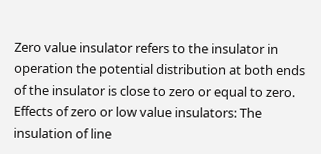Zero value insulator refers to the insulator in operation the potential distribution at both ends of the insulator is close to zero or equal to zero. Effects of zero or low value insulators: The insulation of line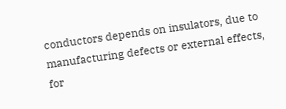conductors depends on insulators, due to manufacturing defects or external effects, for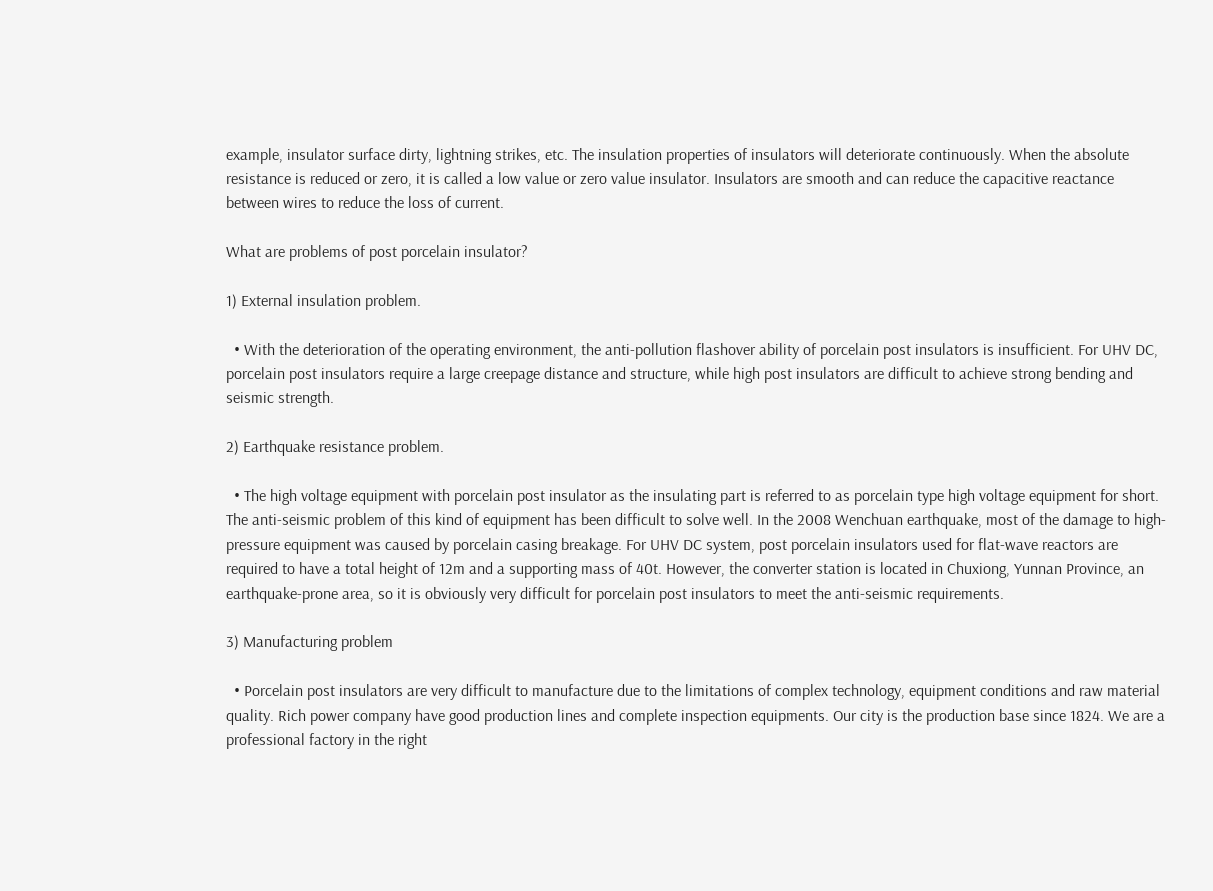example, insulator surface dirty, lightning strikes, etc. The insulation properties of insulators will deteriorate continuously. When the absolute resistance is reduced or zero, it is called a low value or zero value insulator. Insulators are smooth and can reduce the capacitive reactance between wires to reduce the loss of current.

What are problems of post porcelain insulator?

1) External insulation problem.

  • With the deterioration of the operating environment, the anti-pollution flashover ability of porcelain post insulators is insufficient. For UHV DC, porcelain post insulators require a large creepage distance and structure, while high post insulators are difficult to achieve strong bending and seismic strength.

2) Earthquake resistance problem.

  • The high voltage equipment with porcelain post insulator as the insulating part is referred to as porcelain type high voltage equipment for short. The anti-seismic problem of this kind of equipment has been difficult to solve well. In the 2008 Wenchuan earthquake, most of the damage to high-pressure equipment was caused by porcelain casing breakage. For UHV DC system, post porcelain insulators used for flat-wave reactors are required to have a total height of 12m and a supporting mass of 40t. However, the converter station is located in Chuxiong, Yunnan Province, an earthquake-prone area, so it is obviously very difficult for porcelain post insulators to meet the anti-seismic requirements.

3) Manufacturing problem

  • Porcelain post insulators are very difficult to manufacture due to the limitations of complex technology, equipment conditions and raw material quality. Rich power company have good production lines and complete inspection equipments. Our city is the production base since 1824. We are a professional factory in the right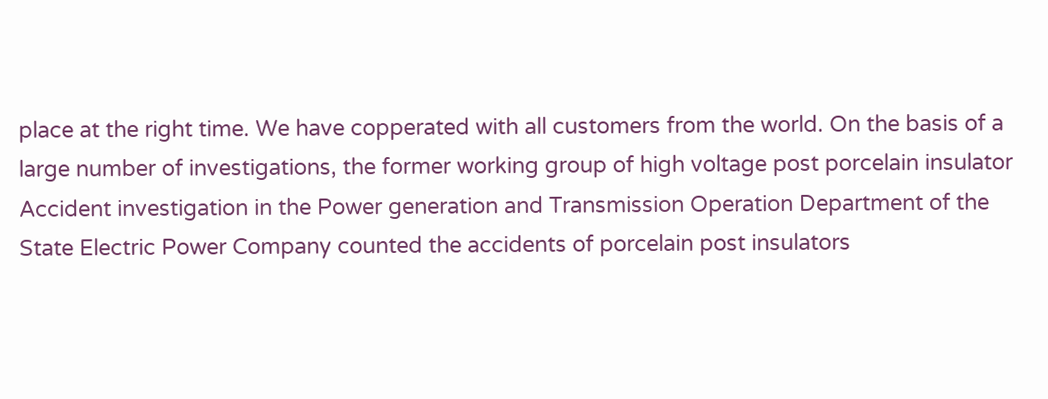place at the right time. We have copperated with all customers from the world. On the basis of a large number of investigations, the former working group of high voltage post porcelain insulator Accident investigation in the Power generation and Transmission Operation Department of the State Electric Power Company counted the accidents of porcelain post insulators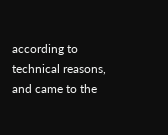according to technical reasons, and came to the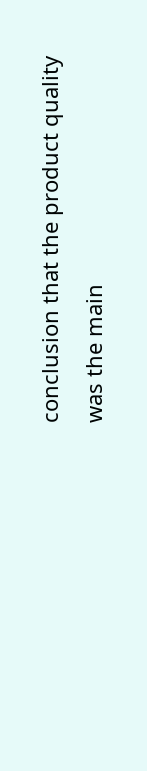conclusion that the product quality was the main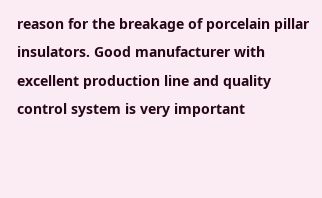reason for the breakage of porcelain pillar insulators. Good manufacturer with excellent production line and quality control system is very important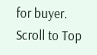for buyer.
Scroll to Top